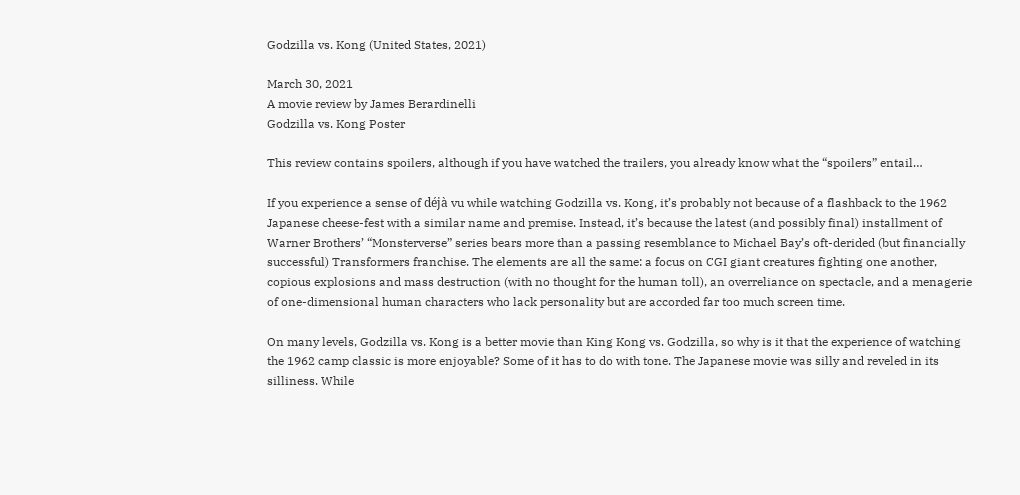Godzilla vs. Kong (United States, 2021)

March 30, 2021
A movie review by James Berardinelli
Godzilla vs. Kong Poster

This review contains spoilers, although if you have watched the trailers, you already know what the “spoilers” entail…

If you experience a sense of déjà vu while watching Godzilla vs. Kong, it’s probably not because of a flashback to the 1962 Japanese cheese-fest with a similar name and premise. Instead, it’s because the latest (and possibly final) installment of Warner Brothers’ “Monsterverse” series bears more than a passing resemblance to Michael Bay’s oft-derided (but financially successful) Transformers franchise. The elements are all the same: a focus on CGI giant creatures fighting one another, copious explosions and mass destruction (with no thought for the human toll), an overreliance on spectacle, and a menagerie of one-dimensional human characters who lack personality but are accorded far too much screen time.

On many levels, Godzilla vs. Kong is a better movie than King Kong vs. Godzilla, so why is it that the experience of watching the 1962 camp classic is more enjoyable? Some of it has to do with tone. The Japanese movie was silly and reveled in its silliness. While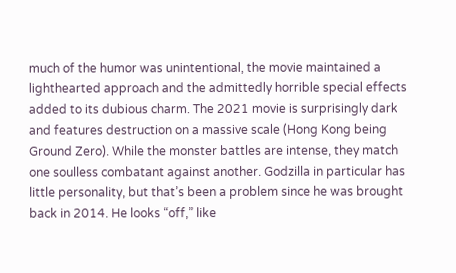much of the humor was unintentional, the movie maintained a lighthearted approach and the admittedly horrible special effects added to its dubious charm. The 2021 movie is surprisingly dark and features destruction on a massive scale (Hong Kong being Ground Zero). While the monster battles are intense, they match one soulless combatant against another. Godzilla in particular has little personality, but that’s been a problem since he was brought back in 2014. He looks “off,” like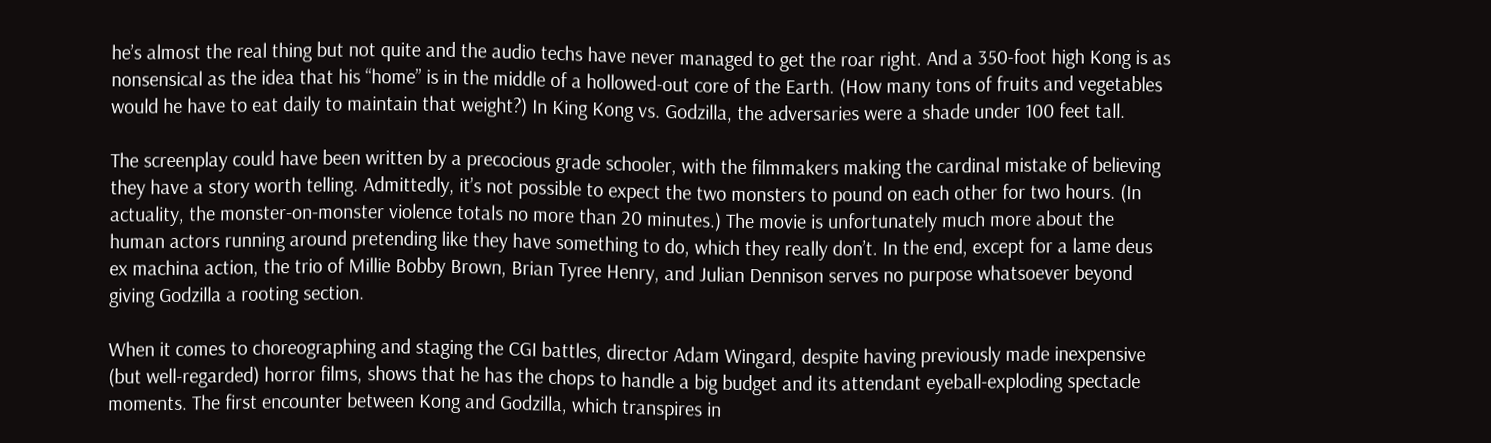he’s almost the real thing but not quite and the audio techs have never managed to get the roar right. And a 350-foot high Kong is as nonsensical as the idea that his “home” is in the middle of a hollowed-out core of the Earth. (How many tons of fruits and vegetables would he have to eat daily to maintain that weight?) In King Kong vs. Godzilla, the adversaries were a shade under 100 feet tall.

The screenplay could have been written by a precocious grade schooler, with the filmmakers making the cardinal mistake of believing they have a story worth telling. Admittedly, it’s not possible to expect the two monsters to pound on each other for two hours. (In actuality, the monster-on-monster violence totals no more than 20 minutes.) The movie is unfortunately much more about the human actors running around pretending like they have something to do, which they really don’t. In the end, except for a lame deus ex machina action, the trio of Millie Bobby Brown, Brian Tyree Henry, and Julian Dennison serves no purpose whatsoever beyond giving Godzilla a rooting section.

When it comes to choreographing and staging the CGI battles, director Adam Wingard, despite having previously made inexpensive (but well-regarded) horror films, shows that he has the chops to handle a big budget and its attendant eyeball-exploding spectacle moments. The first encounter between Kong and Godzilla, which transpires in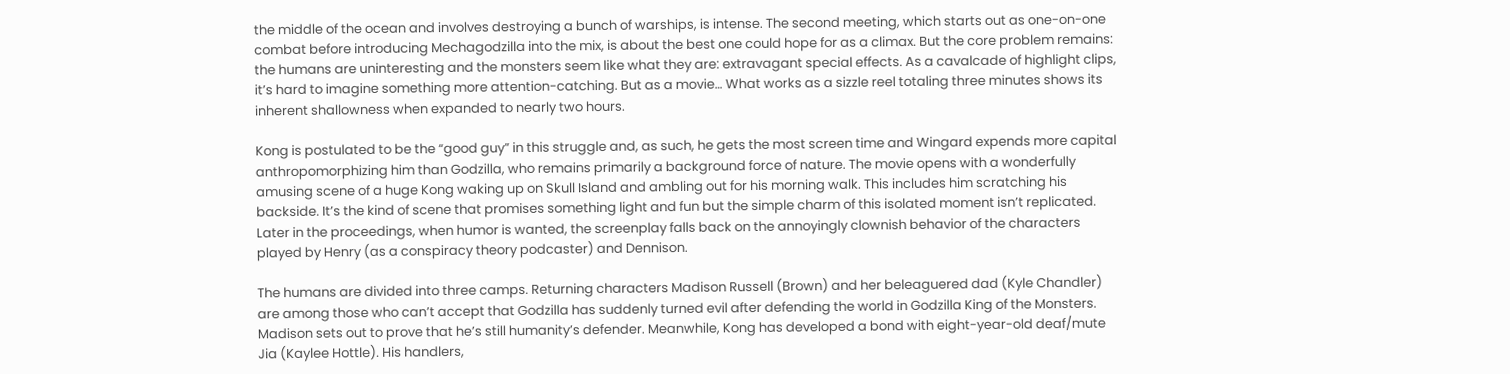the middle of the ocean and involves destroying a bunch of warships, is intense. The second meeting, which starts out as one-on-one combat before introducing Mechagodzilla into the mix, is about the best one could hope for as a climax. But the core problem remains: the humans are uninteresting and the monsters seem like what they are: extravagant special effects. As a cavalcade of highlight clips, it’s hard to imagine something more attention-catching. But as a movie… What works as a sizzle reel totaling three minutes shows its inherent shallowness when expanded to nearly two hours.

Kong is postulated to be the “good guy” in this struggle and, as such, he gets the most screen time and Wingard expends more capital anthropomorphizing him than Godzilla, who remains primarily a background force of nature. The movie opens with a wonderfully amusing scene of a huge Kong waking up on Skull Island and ambling out for his morning walk. This includes him scratching his backside. It’s the kind of scene that promises something light and fun but the simple charm of this isolated moment isn’t replicated. Later in the proceedings, when humor is wanted, the screenplay falls back on the annoyingly clownish behavior of the characters played by Henry (as a conspiracy theory podcaster) and Dennison.

The humans are divided into three camps. Returning characters Madison Russell (Brown) and her beleaguered dad (Kyle Chandler) are among those who can’t accept that Godzilla has suddenly turned evil after defending the world in Godzilla King of the Monsters. Madison sets out to prove that he’s still humanity’s defender. Meanwhile, Kong has developed a bond with eight-year-old deaf/mute Jia (Kaylee Hottle). His handlers,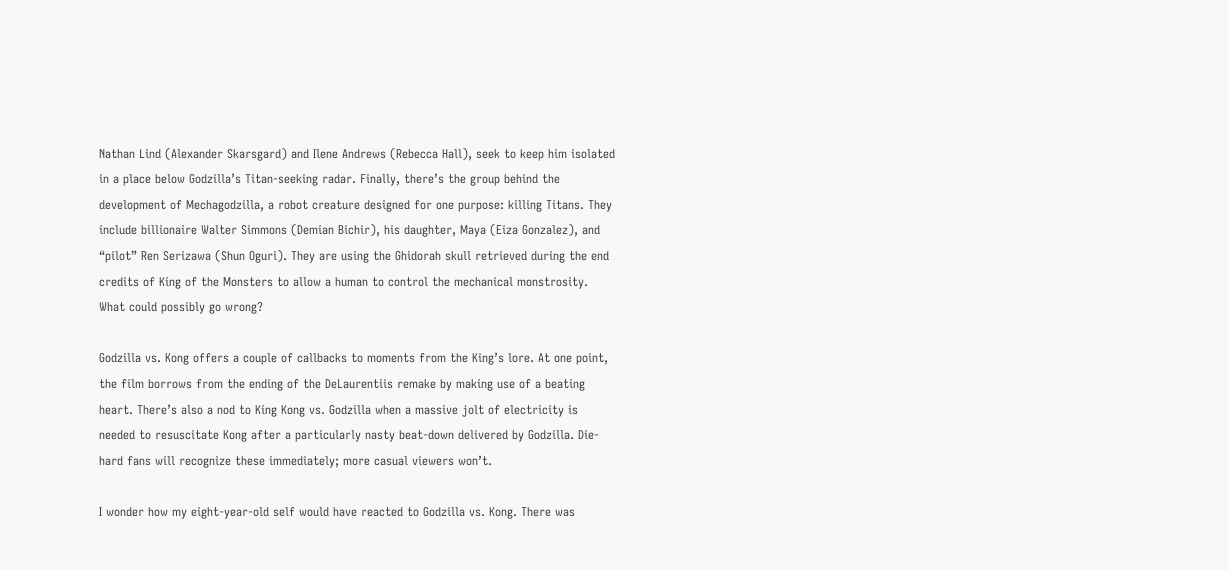Nathan Lind (Alexander Skarsgard) and Ilene Andrews (Rebecca Hall), seek to keep him isolated in a place below Godzilla’s Titan-seeking radar. Finally, there’s the group behind the development of Mechagodzilla, a robot creature designed for one purpose: killing Titans. They include billionaire Walter Simmons (Demian Bichir), his daughter, Maya (Eiza Gonzalez), and “pilot” Ren Serizawa (Shun Oguri). They are using the Ghidorah skull retrieved during the end credits of King of the Monsters to allow a human to control the mechanical monstrosity. What could possibly go wrong?

Godzilla vs. Kong offers a couple of callbacks to moments from the King’s lore. At one point, the film borrows from the ending of the DeLaurentiis remake by making use of a beating heart. There’s also a nod to King Kong vs. Godzilla when a massive jolt of electricity is needed to resuscitate Kong after a particularly nasty beat-down delivered by Godzilla. Die-hard fans will recognize these immediately; more casual viewers won’t.

I wonder how my eight-year-old self would have reacted to Godzilla vs. Kong. There was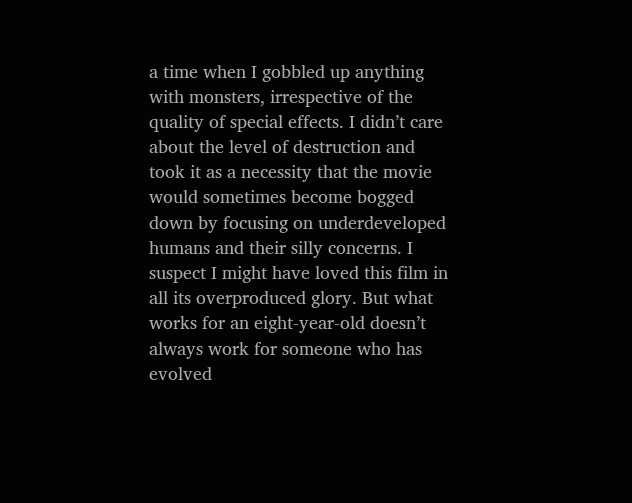a time when I gobbled up anything with monsters, irrespective of the quality of special effects. I didn’t care about the level of destruction and took it as a necessity that the movie would sometimes become bogged down by focusing on underdeveloped humans and their silly concerns. I suspect I might have loved this film in all its overproduced glory. But what works for an eight-year-old doesn’t always work for someone who has evolved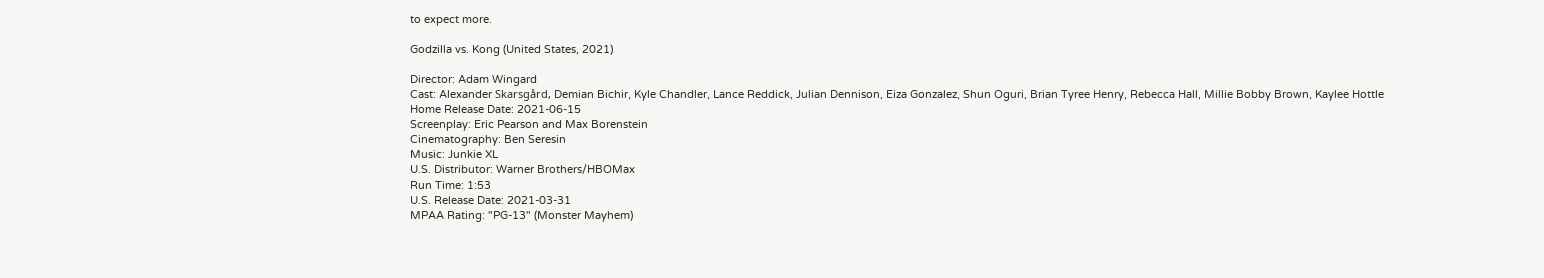to expect more.

Godzilla vs. Kong (United States, 2021)

Director: Adam Wingard
Cast: Alexander Skarsgård, Demian Bichir, Kyle Chandler, Lance Reddick, Julian Dennison, Eiza Gonzalez, Shun Oguri, Brian Tyree Henry, Rebecca Hall, Millie Bobby Brown, Kaylee Hottle
Home Release Date: 2021-06-15
Screenplay: Eric Pearson and Max Borenstein
Cinematography: Ben Seresin
Music: Junkie XL
U.S. Distributor: Warner Brothers/HBOMax
Run Time: 1:53
U.S. Release Date: 2021-03-31
MPAA Rating: "PG-13" (Monster Mayhem)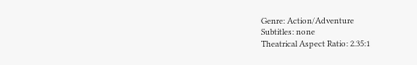Genre: Action/Adventure
Subtitles: none
Theatrical Aspect Ratio: 2.35:1